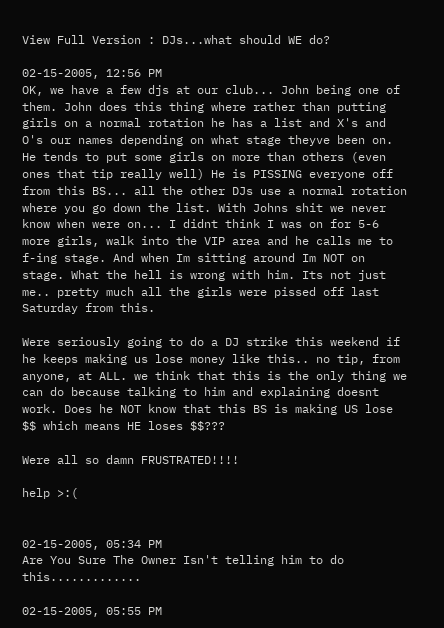View Full Version : DJs...what should WE do?

02-15-2005, 12:56 PM
OK, we have a few djs at our club... John being one of them. John does this thing where rather than putting girls on a normal rotation he has a list and X's and O's our names depending on what stage theyve been on. He tends to put some girls on more than others (even ones that tip really well) He is PISSING everyone off from this BS... all the other DJs use a normal rotation where you go down the list. With Johns shit we never know when were on... I didnt think I was on for 5-6 more girls, walk into the VIP area and he calls me to f-ing stage. And when Im sitting around Im NOT on stage. What the hell is wrong with him. Its not just me.. pretty much all the girls were pissed off last Saturday from this.

Were seriously going to do a DJ strike this weekend if he keeps making us lose money like this.. no tip, from anyone, at ALL. we think that this is the only thing we can do because talking to him and explaining doesnt work. Does he NOT know that this BS is making US lose $$ which means HE loses $$???

Were all so damn FRUSTRATED!!!!

help >:(


02-15-2005, 05:34 PM
Are You Sure The Owner Isn't telling him to do this.............

02-15-2005, 05:55 PM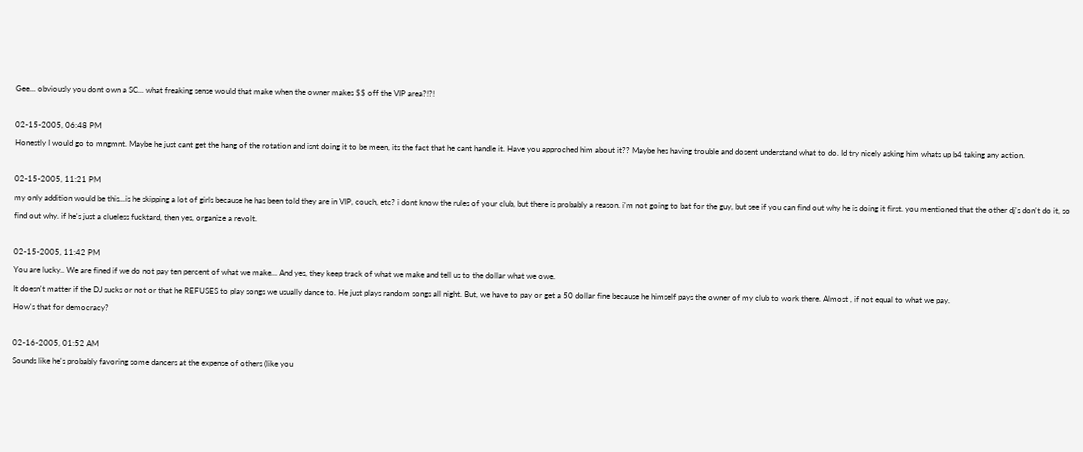Gee... obviously you dont own a SC... what freaking sense would that make when the owner makes $$ off the VIP area?!?!

02-15-2005, 06:48 PM
Honestly I would go to mngmnt. Maybe he just cant get the hang of the rotation and isnt doing it to be meen, its the fact that he cant handle it. Have you approched him about it?? Maybe hes having trouble and dosent understand what to do. Id try nicely asking him whats up b4 taking any action.

02-15-2005, 11:21 PM
my only addition would be this...is he skipping a lot of girls because he has been told they are in VIP, couch, etc? i dont know the rules of your club, but there is probably a reason. i'm not going to bat for the guy, but see if you can find out why he is doing it first. you mentioned that the other dj's don't do it, so find out why. if he's just a clueless fucktard, then yes, organize a revolt.

02-15-2005, 11:42 PM
You are lucky.. We are fined if we do not pay ten percent of what we make... And yes, they keep track of what we make and tell us to the dollar what we owe.
It doesn't matter if the DJ sucks or not or that he REFUSES to play songs we usually dance to. He just plays random songs all night. But, we have to pay or get a 50 dollar fine because he himself pays the owner of my club to work there. Almost , if not equal to what we pay.
How's that for democracy?

02-16-2005, 01:52 AM
Sounds like he's probably favoring some dancers at the expense of others (like you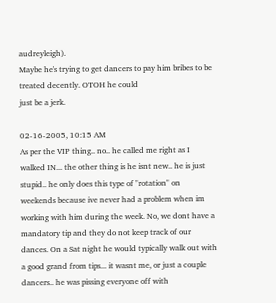audreyleigh).
Maybe he's trying to get dancers to pay him bribes to be treated decently. OTOH he could
just be a jerk.

02-16-2005, 10:15 AM
As per the VIP thing.. no.. he called me right as I walked IN... the other thing is he isnt new.. he is just stupid.. he only does this type of "rotation" on weekends because ive never had a problem when im working with him during the week. No, we dont have a mandatory tip and they do not keep track of our dances. On a Sat night he would typically walk out with a good grand from tips... it wasnt me, or just a couple dancers.. he was pissing everyone off with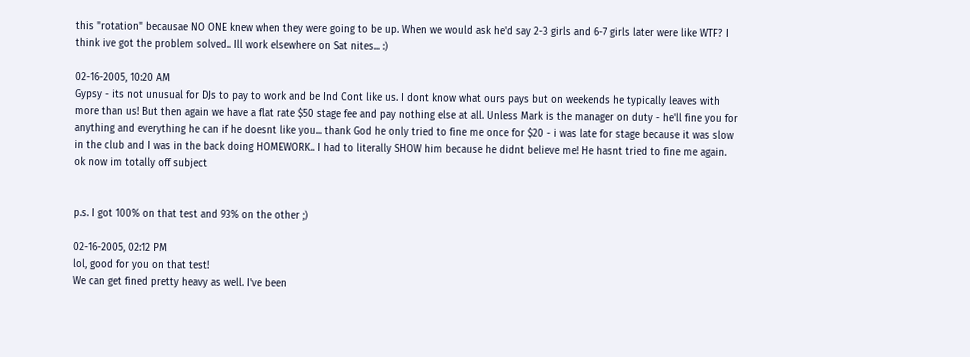this "rotation" becausae NO ONE knew when they were going to be up. When we would ask he'd say 2-3 girls and 6-7 girls later were like WTF? I think ive got the problem solved.. Ill work elsewhere on Sat nites... :)

02-16-2005, 10:20 AM
Gypsy - its not unusual for DJs to pay to work and be Ind Cont like us. I dont know what ours pays but on weekends he typically leaves with more than us! But then again we have a flat rate $50 stage fee and pay nothing else at all. Unless Mark is the manager on duty - he'll fine you for anything and everything he can if he doesnt like you... thank God he only tried to fine me once for $20 - i was late for stage because it was slow in the club and I was in the back doing HOMEWORK.. I had to literally SHOW him because he didnt believe me! He hasnt tried to fine me again. ok now im totally off subject


p.s. I got 100% on that test and 93% on the other ;)

02-16-2005, 02:12 PM
lol, good for you on that test!
We can get fined pretty heavy as well. I've been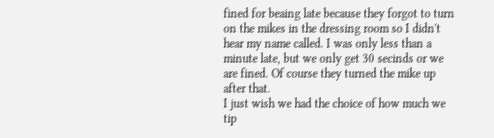fined for beaing late because they forgot to turn on the mikes in the dressing room so I didn't hear my name called. I was only less than a minute late, but we only get 30 secinds or we are fined. Of course they turned the mike up after that.
I just wish we had the choice of how much we tip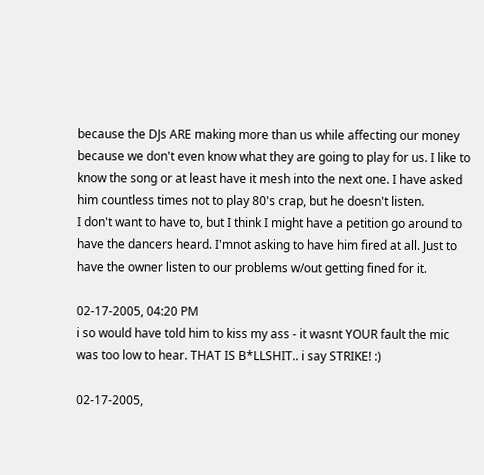because the DJs ARE making more than us while affecting our money because we don't even know what they are going to play for us. I like to know the song or at least have it mesh into the next one. I have asked him countless times not to play 80's crap, but he doesn't listen.
I don't want to have to, but I think I might have a petition go around to have the dancers heard. I'mnot asking to have him fired at all. Just to have the owner listen to our problems w/out getting fined for it.

02-17-2005, 04:20 PM
i so would have told him to kiss my ass - it wasnt YOUR fault the mic was too low to hear. THAT IS B*LLSHIT.. i say STRIKE! :)

02-17-2005,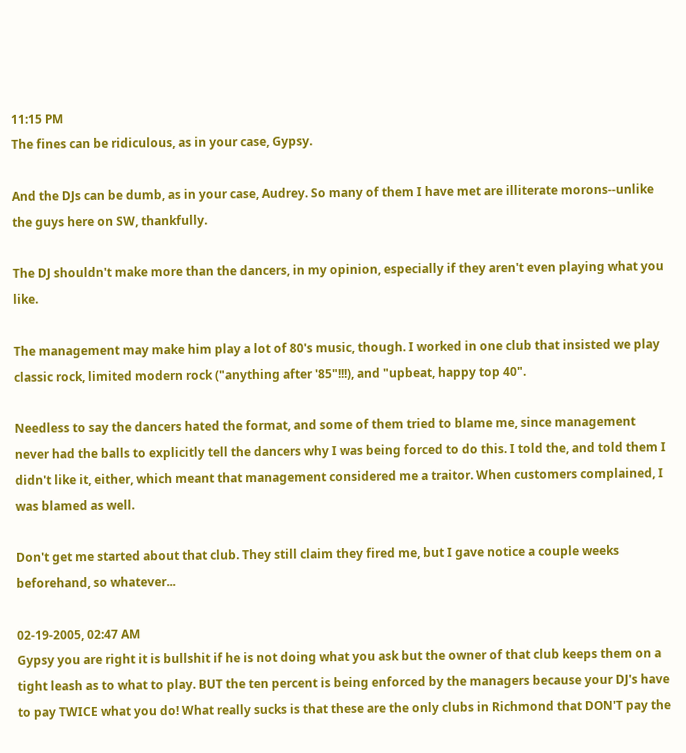11:15 PM
The fines can be ridiculous, as in your case, Gypsy.

And the DJs can be dumb, as in your case, Audrey. So many of them I have met are illiterate morons--unlike the guys here on SW, thankfully.

The DJ shouldn't make more than the dancers, in my opinion, especially if they aren't even playing what you like.

The management may make him play a lot of 80's music, though. I worked in one club that insisted we play classic rock, limited modern rock ("anything after '85"!!!), and "upbeat, happy top 40".

Needless to say the dancers hated the format, and some of them tried to blame me, since management never had the balls to explicitly tell the dancers why I was being forced to do this. I told the, and told them I didn't like it, either, which meant that management considered me a traitor. When customers complained, I was blamed as well.

Don't get me started about that club. They still claim they fired me, but I gave notice a couple weeks beforehand, so whatever...

02-19-2005, 02:47 AM
Gypsy you are right it is bullshit if he is not doing what you ask but the owner of that club keeps them on a tight leash as to what to play. BUT the ten percent is being enforced by the managers because your DJ's have to pay TWICE what you do! What really sucks is that these are the only clubs in Richmond that DON'T pay the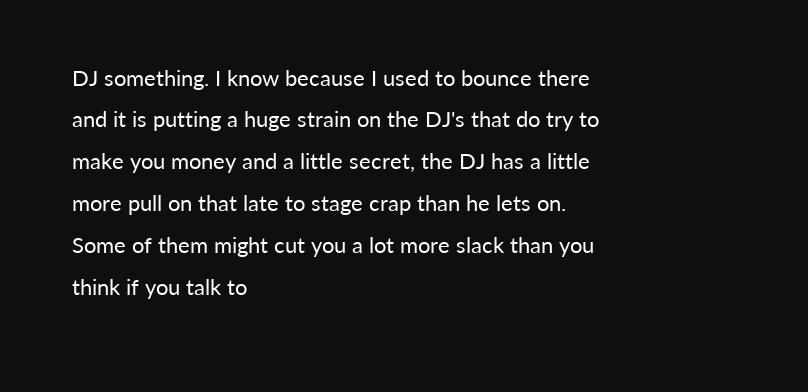DJ something. I know because I used to bounce there and it is putting a huge strain on the DJ's that do try to make you money and a little secret, the DJ has a little more pull on that late to stage crap than he lets on. Some of them might cut you a lot more slack than you think if you talk to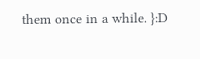them once in a while. }:D